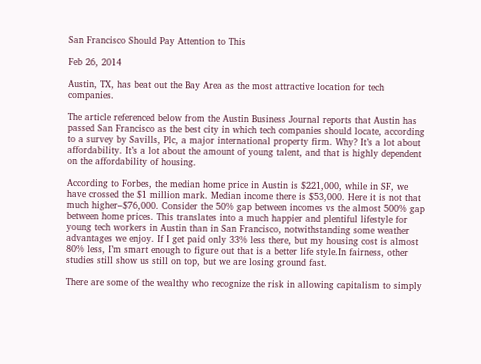San Francisco Should Pay Attention to This

Feb 26, 2014

Austin, TX, has beat out the Bay Area as the most attractive location for tech companies.

The article referenced below from the Austin Business Journal reports that Austin has passed San Francisco as the best city in which tech companies should locate, according to a survey by Savills, Plc, a major international property firm. Why? It’s a lot about affordability. It’s a lot about the amount of young talent, and that is highly dependent on the affordability of housing.

According to Forbes, the median home price in Austin is $221,000, while in SF, we have crossed the $1 million mark. Median income there is $53,000. Here it is not that much higher–$76,000. Consider the 50% gap between incomes vs the almost 500% gap between home prices. This translates into a much happier and plentiful lifestyle for young tech workers in Austin than in San Francisco, notwithstanding some weather advantages we enjoy. If I get paid only 33% less there, but my housing cost is almost 80% less, I’m smart enough to figure out that is a better life style.In fairness, other studies still show us still on top, but we are losing ground fast.

There are some of the wealthy who recognize the risk in allowing capitalism to simply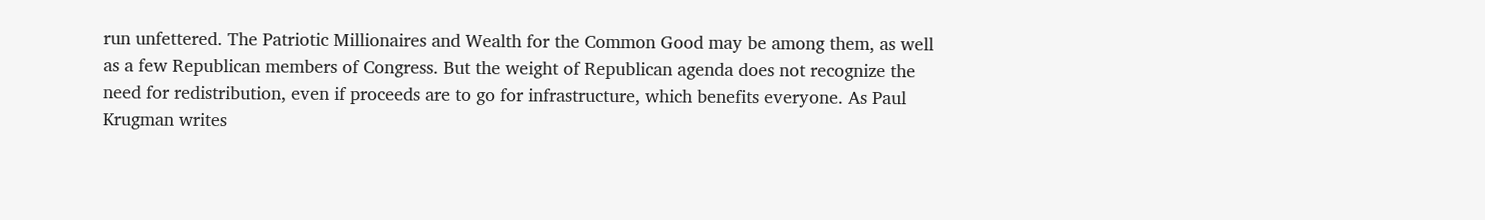run unfettered. The Patriotic Millionaires and Wealth for the Common Good may be among them, as well as a few Republican members of Congress. But the weight of Republican agenda does not recognize the need for redistribution, even if proceeds are to go for infrastructure, which benefits everyone. As Paul Krugman writes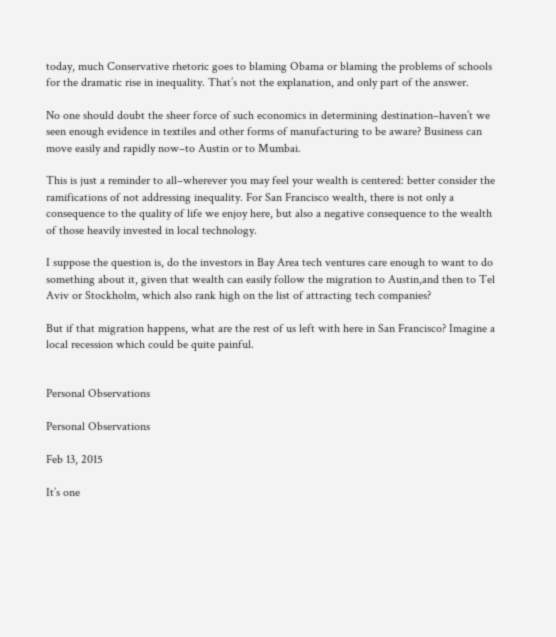today, much Conservative rhetoric goes to blaming Obama or blaming the problems of schools for the dramatic rise in inequality. That’s not the explanation, and only part of the answer.

No one should doubt the sheer force of such economics in determining destination–haven’t we seen enough evidence in textiles and other forms of manufacturing to be aware? Business can move easily and rapidly now–to Austin or to Mumbai.

This is just a reminder to all–wherever you may feel your wealth is centered: better consider the ramifications of not addressing inequality. For San Francisco wealth, there is not only a consequence to the quality of life we enjoy here, but also a negative consequence to the wealth of those heavily invested in local technology.

I suppose the question is, do the investors in Bay Area tech ventures care enough to want to do something about it, given that wealth can easily follow the migration to Austin,and then to Tel Aviv or Stockholm, which also rank high on the list of attracting tech companies?

But if that migration happens, what are the rest of us left with here in San Francisco? Imagine a local recession which could be quite painful.


Personal Observations

Personal Observations

Feb 13, 2015

It’s one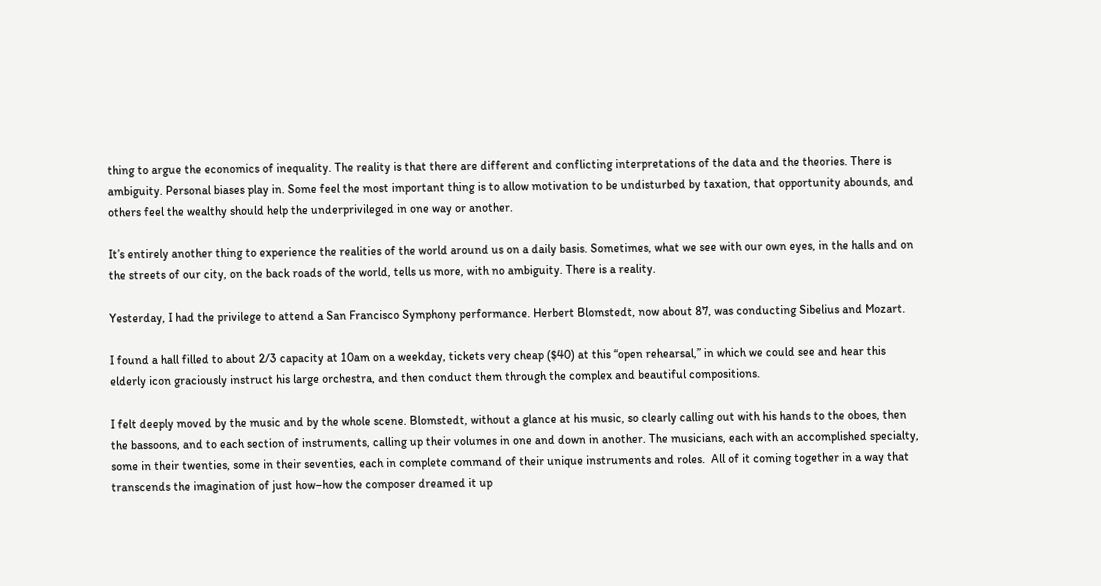thing to argue the economics of inequality. The reality is that there are different and conflicting interpretations of the data and the theories. There is ambiguity. Personal biases play in. Some feel the most important thing is to allow motivation to be undisturbed by taxation, that opportunity abounds, and others feel the wealthy should help the underprivileged in one way or another.

It’s entirely another thing to experience the realities of the world around us on a daily basis. Sometimes, what we see with our own eyes, in the halls and on the streets of our city, on the back roads of the world, tells us more, with no ambiguity. There is a reality.

Yesterday, I had the privilege to attend a San Francisco Symphony performance. Herbert Blomstedt, now about 87, was conducting Sibelius and Mozart.

I found a hall filled to about 2/3 capacity at 10am on a weekday, tickets very cheap ($40) at this “open rehearsal,” in which we could see and hear this elderly icon graciously instruct his large orchestra, and then conduct them through the complex and beautiful compositions.

I felt deeply moved by the music and by the whole scene. Blomstedt, without a glance at his music, so clearly calling out with his hands to the oboes, then the bassoons, and to each section of instruments, calling up their volumes in one and down in another. The musicians, each with an accomplished specialty, some in their twenties, some in their seventies, each in complete command of their unique instruments and roles.  All of it coming together in a way that transcends the imagination of just how–how the composer dreamed it up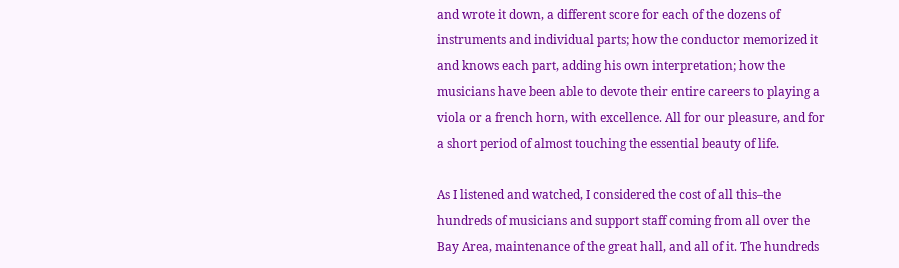and wrote it down, a different score for each of the dozens of instruments and individual parts; how the conductor memorized it and knows each part, adding his own interpretation; how the musicians have been able to devote their entire careers to playing a viola or a french horn, with excellence. All for our pleasure, and for a short period of almost touching the essential beauty of life.

As I listened and watched, I considered the cost of all this–the hundreds of musicians and support staff coming from all over the Bay Area, maintenance of the great hall, and all of it. The hundreds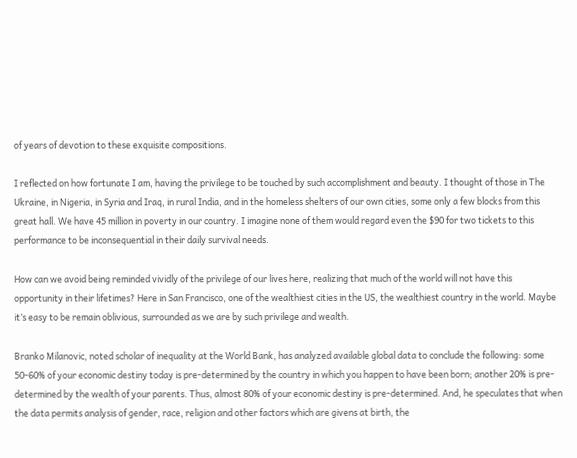of years of devotion to these exquisite compositions.

I reflected on how fortunate I am, having the privilege to be touched by such accomplishment and beauty. I thought of those in The Ukraine, in Nigeria, in Syria and Iraq, in rural India, and in the homeless shelters of our own cities, some only a few blocks from this great hall. We have 45 million in poverty in our country. I imagine none of them would regard even the $90 for two tickets to this performance to be inconsequential in their daily survival needs.

How can we avoid being reminded vividly of the privilege of our lives here, realizing that much of the world will not have this opportunity in their lifetimes? Here in San Francisco, one of the wealthiest cities in the US, the wealthiest country in the world. Maybe it’s easy to be remain oblivious, surrounded as we are by such privilege and wealth.

Branko Milanovic, noted scholar of inequality at the World Bank, has analyzed available global data to conclude the following: some 50-60% of your economic destiny today is pre-determined by the country in which you happen to have been born; another 20% is pre-determined by the wealth of your parents. Thus, almost 80% of your economic destiny is pre-determined. And, he speculates that when the data permits analysis of gender, race, religion and other factors which are givens at birth, the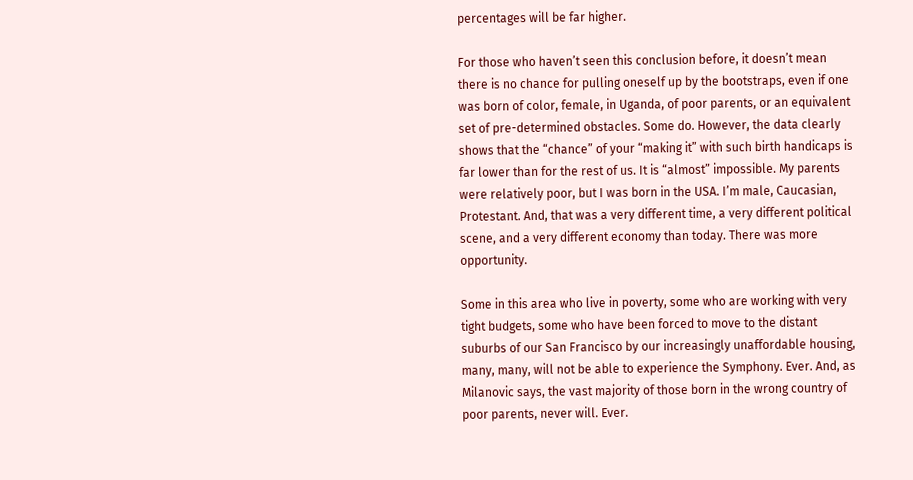percentages will be far higher.

For those who haven’t seen this conclusion before, it doesn’t mean there is no chance for pulling oneself up by the bootstraps, even if one was born of color, female, in Uganda, of poor parents, or an equivalent set of pre-determined obstacles. Some do. However, the data clearly shows that the “chance” of your “making it” with such birth handicaps is far lower than for the rest of us. It is “almost” impossible. My parents were relatively poor, but I was born in the USA. I’m male, Caucasian, Protestant. And, that was a very different time, a very different political scene, and a very different economy than today. There was more opportunity.

Some in this area who live in poverty, some who are working with very tight budgets, some who have been forced to move to the distant suburbs of our San Francisco by our increasingly unaffordable housing, many, many, will not be able to experience the Symphony. Ever. And, as Milanovic says, the vast majority of those born in the wrong country of poor parents, never will. Ever.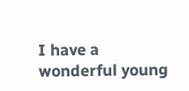I have a wonderful young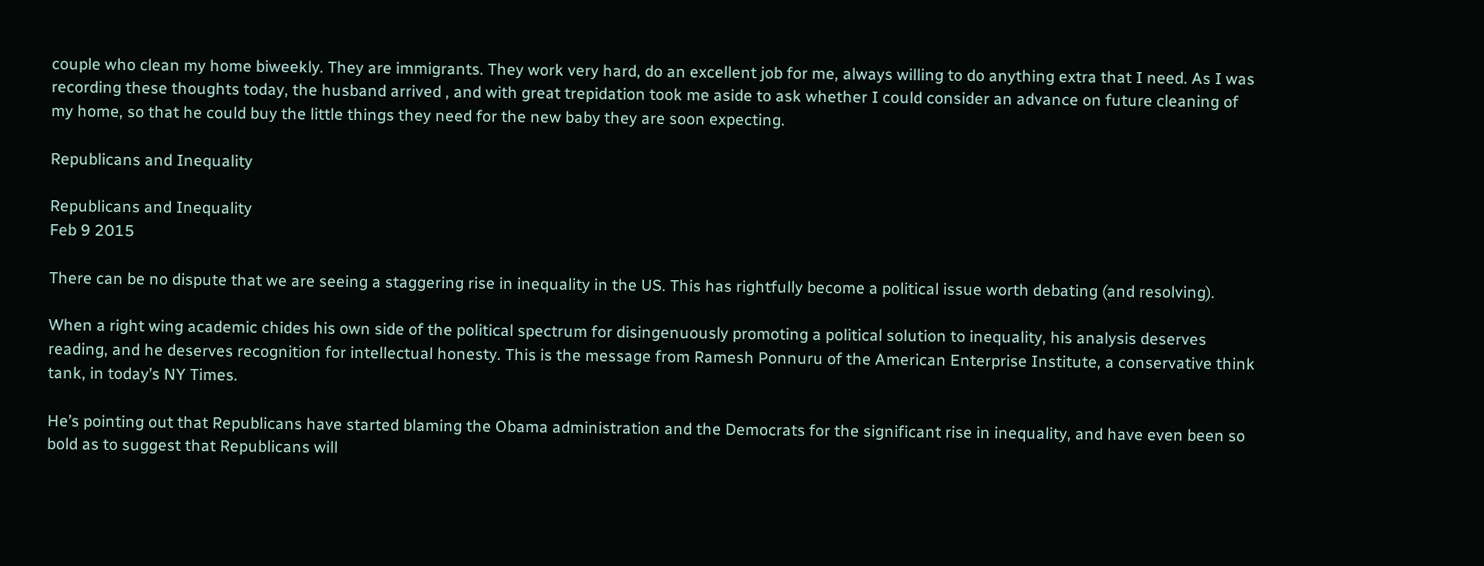couple who clean my home biweekly. They are immigrants. They work very hard, do an excellent job for me, always willing to do anything extra that I need. As I was recording these thoughts today, the husband arrived , and with great trepidation took me aside to ask whether I could consider an advance on future cleaning of my home, so that he could buy the little things they need for the new baby they are soon expecting.

Republicans and Inequality

Republicans and Inequality
Feb 9 2015

There can be no dispute that we are seeing a staggering rise in inequality in the US. This has rightfully become a political issue worth debating (and resolving).

When a right wing academic chides his own side of the political spectrum for disingenuously promoting a political solution to inequality, his analysis deserves reading, and he deserves recognition for intellectual honesty. This is the message from Ramesh Ponnuru of the American Enterprise Institute, a conservative think tank, in today’s NY Times.

He’s pointing out that Republicans have started blaming the Obama administration and the Democrats for the significant rise in inequality, and have even been so bold as to suggest that Republicans will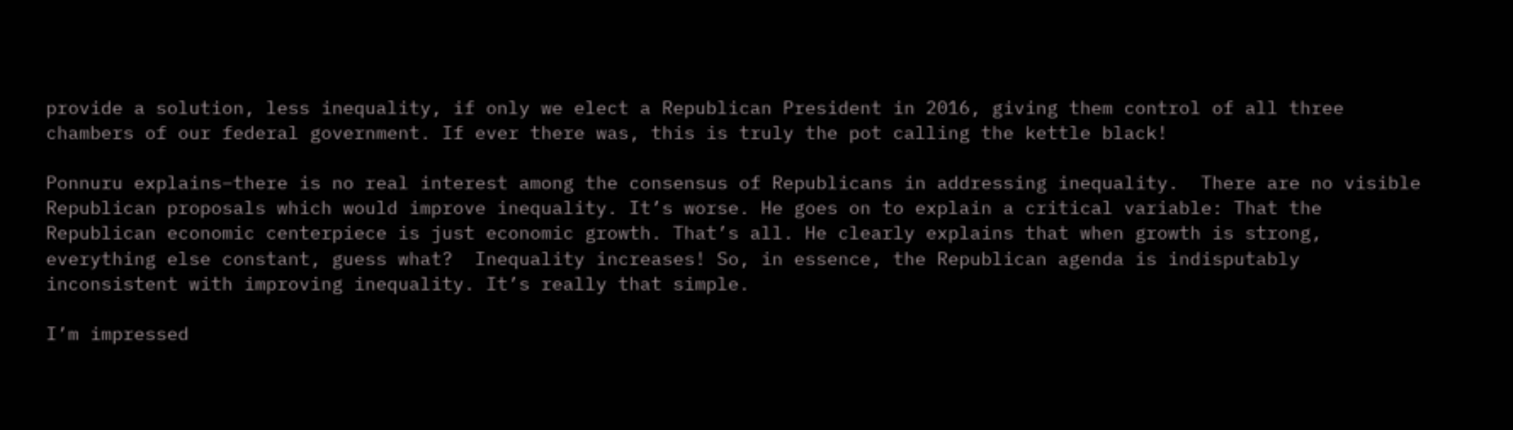provide a solution, less inequality, if only we elect a Republican President in 2016, giving them control of all three chambers of our federal government. If ever there was, this is truly the pot calling the kettle black!

Ponnuru explains–there is no real interest among the consensus of Republicans in addressing inequality.  There are no visible Republican proposals which would improve inequality. It’s worse. He goes on to explain a critical variable: That the Republican economic centerpiece is just economic growth. That’s all. He clearly explains that when growth is strong, everything else constant, guess what?  Inequality increases! So, in essence, the Republican agenda is indisputably inconsistent with improving inequality. It’s really that simple.

I’m impressed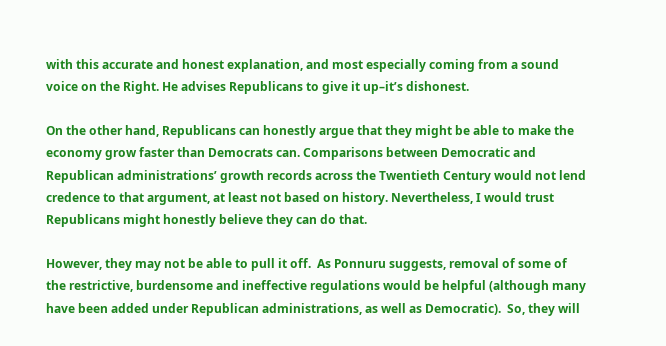with this accurate and honest explanation, and most especially coming from a sound voice on the Right. He advises Republicans to give it up–it’s dishonest.

On the other hand, Republicans can honestly argue that they might be able to make the economy grow faster than Democrats can. Comparisons between Democratic and Republican administrations’ growth records across the Twentieth Century would not lend credence to that argument, at least not based on history. Nevertheless, I would trust Republicans might honestly believe they can do that.

However, they may not be able to pull it off.  As Ponnuru suggests, removal of some of the restrictive, burdensome and ineffective regulations would be helpful (although many have been added under Republican administrations, as well as Democratic).  So, they will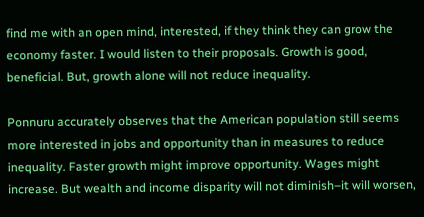find me with an open mind, interested, if they think they can grow the economy faster. I would listen to their proposals. Growth is good, beneficial. But, growth alone will not reduce inequality.

Ponnuru accurately observes that the American population still seems more interested in jobs and opportunity than in measures to reduce inequality. Faster growth might improve opportunity. Wages might increase. But wealth and income disparity will not diminish–it will worsen,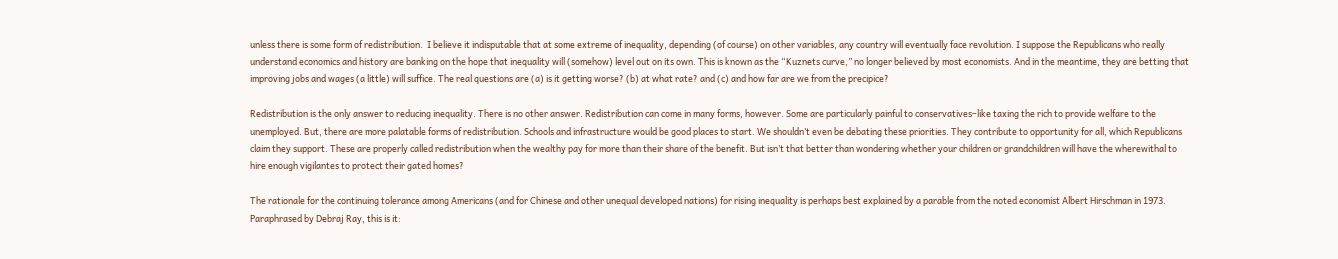unless there is some form of redistribution.  I believe it indisputable that at some extreme of inequality, depending (of course) on other variables, any country will eventually face revolution. I suppose the Republicans who really understand economics and history are banking on the hope that inequality will (somehow) level out on its own. This is known as the “Kuznets curve,” no longer believed by most economists. And in the meantime, they are betting that improving jobs and wages (a little) will suffice. The real questions are (a) is it getting worse? (b) at what rate? and (c) and how far are we from the precipice?

Redistribution is the only answer to reducing inequality. There is no other answer. Redistribution can come in many forms, however. Some are particularly painful to conservatives–like taxing the rich to provide welfare to the unemployed. But, there are more palatable forms of redistribution. Schools and infrastructure would be good places to start. We shouldn’t even be debating these priorities. They contribute to opportunity for all, which Republicans claim they support. These are properly called redistribution when the wealthy pay for more than their share of the benefit. But isn’t that better than wondering whether your children or grandchildren will have the wherewithal to hire enough vigilantes to protect their gated homes?

The rationale for the continuing tolerance among Americans (and for Chinese and other unequal developed nations) for rising inequality is perhaps best explained by a parable from the noted economist Albert Hirschman in 1973. Paraphrased by Debraj Ray, this is it: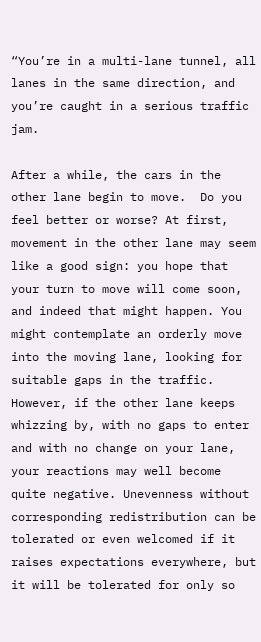“You’re in a multi-lane tunnel, all lanes in the same direction, and you’re caught in a serious traffic jam.

After a while, the cars in the other lane begin to move.  Do you feel better or worse? At first, movement in the other lane may seem like a good sign: you hope that your turn to move will come soon, and indeed that might happen. You might contemplate an orderly move into the moving lane, looking for suitable gaps in the traffic. However, if the other lane keeps whizzing by, with no gaps to enter and with no change on your lane, your reactions may well become quite negative. Unevenness without corresponding redistribution can be tolerated or even welcomed if it raises expectations everywhere, but it will be tolerated for only so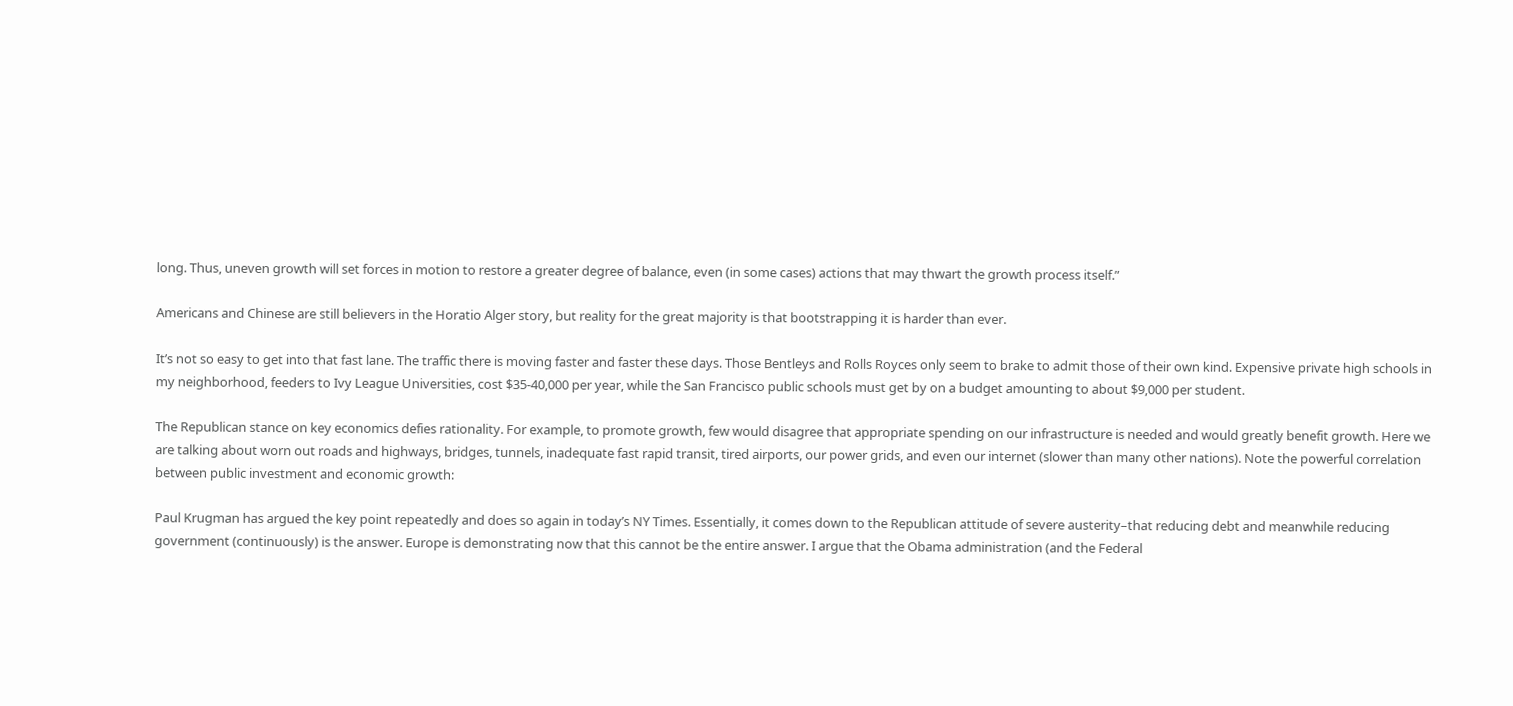long. Thus, uneven growth will set forces in motion to restore a greater degree of balance, even (in some cases) actions that may thwart the growth process itself.”

Americans and Chinese are still believers in the Horatio Alger story, but reality for the great majority is that bootstrapping it is harder than ever.

It’s not so easy to get into that fast lane. The traffic there is moving faster and faster these days. Those Bentleys and Rolls Royces only seem to brake to admit those of their own kind. Expensive private high schools in my neighborhood, feeders to Ivy League Universities, cost $35-40,000 per year, while the San Francisco public schools must get by on a budget amounting to about $9,000 per student.

The Republican stance on key economics defies rationality. For example, to promote growth, few would disagree that appropriate spending on our infrastructure is needed and would greatly benefit growth. Here we are talking about worn out roads and highways, bridges, tunnels, inadequate fast rapid transit, tired airports, our power grids, and even our internet (slower than many other nations). Note the powerful correlation between public investment and economic growth:

Paul Krugman has argued the key point repeatedly and does so again in today’s NY Times. Essentially, it comes down to the Republican attitude of severe austerity–that reducing debt and meanwhile reducing government (continuously) is the answer. Europe is demonstrating now that this cannot be the entire answer. I argue that the Obama administration (and the Federal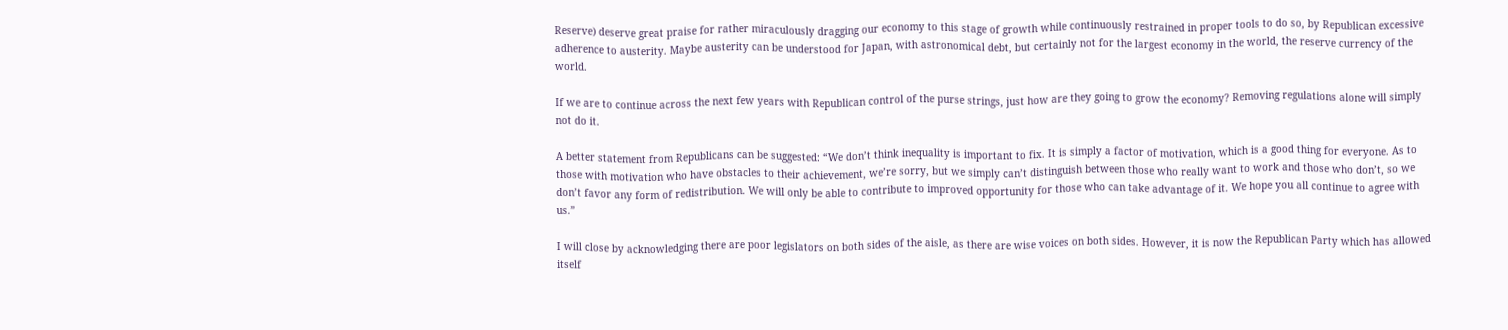Reserve) deserve great praise for rather miraculously dragging our economy to this stage of growth while continuously restrained in proper tools to do so, by Republican excessive adherence to austerity. Maybe austerity can be understood for Japan, with astronomical debt, but certainly not for the largest economy in the world, the reserve currency of the world.

If we are to continue across the next few years with Republican control of the purse strings, just how are they going to grow the economy? Removing regulations alone will simply not do it.

A better statement from Republicans can be suggested: “We don’t think inequality is important to fix. It is simply a factor of motivation, which is a good thing for everyone. As to those with motivation who have obstacles to their achievement, we’re sorry, but we simply can’t distinguish between those who really want to work and those who don’t, so we don’t favor any form of redistribution. We will only be able to contribute to improved opportunity for those who can take advantage of it. We hope you all continue to agree with us.”

I will close by acknowledging there are poor legislators on both sides of the aisle, as there are wise voices on both sides. However, it is now the Republican Party which has allowed itself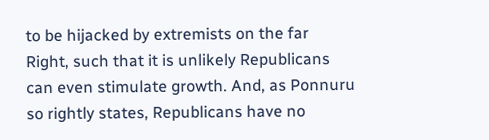to be hijacked by extremists on the far Right, such that it is unlikely Republicans can even stimulate growth. And, as Ponnuru so rightly states, Republicans have no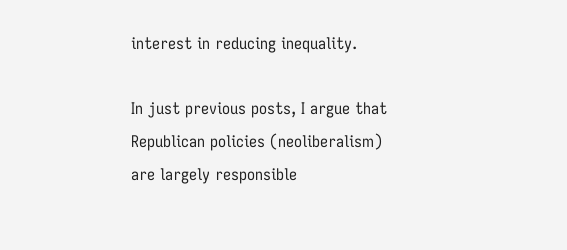interest in reducing inequality.

In just previous posts, I argue that Republican policies (neoliberalism) are largely responsible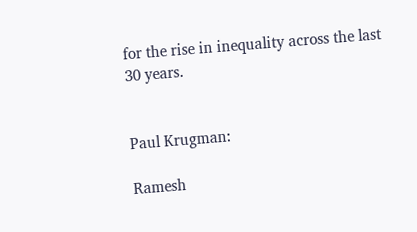for the rise in inequality across the last 30 years.


Paul Krugman:

Ramesh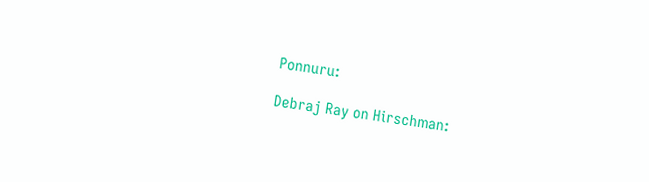Ponnuru:

Debraj Ray on Hirschman: